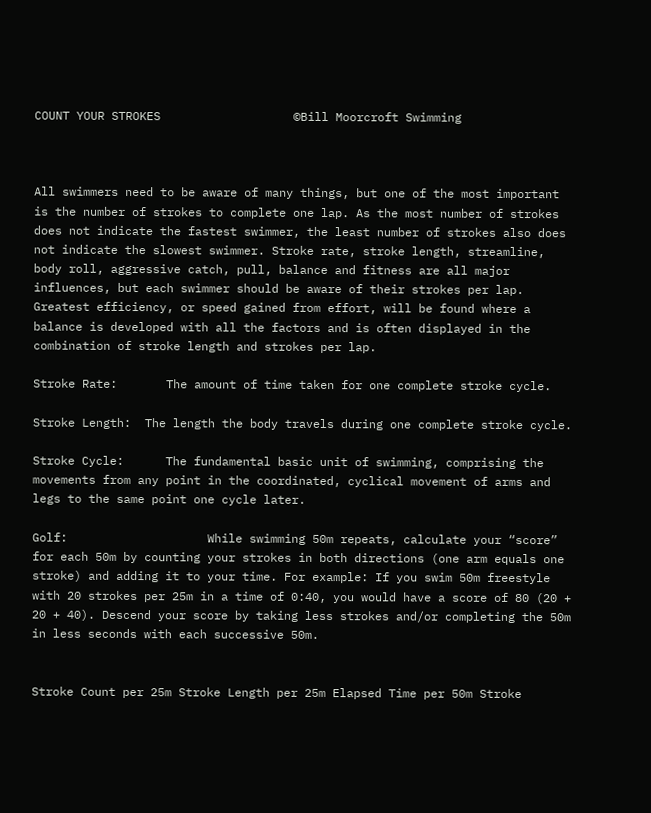COUNT YOUR STROKES                   ©Bill Moorcroft Swimming



All swimmers need to be aware of many things, but one of the most important is the number of strokes to complete one lap. As the most number of strokes does not indicate the fastest swimmer, the least number of strokes also does not indicate the slowest swimmer. Stroke rate, stroke length, streamline, body roll, aggressive catch, pull, balance and fitness are all major influences, but each swimmer should be aware of their strokes per lap. Greatest efficiency, or speed gained from effort, will be found where a balance is developed with all the factors and is often displayed in the combination of stroke length and strokes per lap.

Stroke Rate:       The amount of time taken for one complete stroke cycle.

Stroke Length:  The length the body travels during one complete stroke cycle.

Stroke Cycle:      The fundamental basic unit of swimming, comprising the movements from any point in the coordinated, cyclical movement of arms and legs to the same point one cycle later.

Golf:                    While swimming 50m repeats, calculate your “score” for each 50m by counting your strokes in both directions (one arm equals one stroke) and adding it to your time. For example: If you swim 50m freestyle with 20 strokes per 25m in a time of 0:40, you would have a score of 80 (20 + 20 + 40). Descend your score by taking less strokes and/or completing the 50m in less seconds with each successive 50m.


Stroke Count per 25m Stroke Length per 25m Elapsed Time per 50m Stroke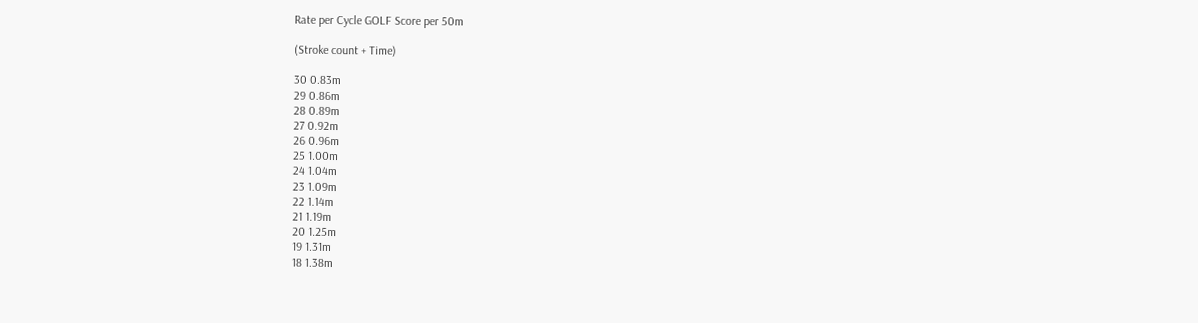Rate per Cycle GOLF Score per 50m

(Stroke count + Time)

30 0.83m
29 0.86m
28 0.89m
27 0.92m
26 0.96m
25 1.00m
24 1.04m
23 1.09m
22 1.14m
21 1.19m
20 1.25m
19 1.31m
18 1.38m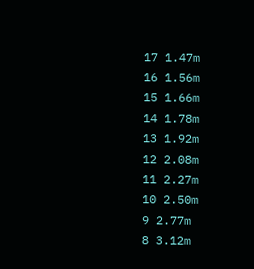17 1.47m
16 1.56m
15 1.66m
14 1.78m
13 1.92m
12 2.08m
11 2.27m
10 2.50m
9 2.77m
8 3.12m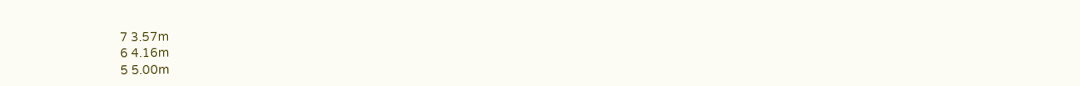7 3.57m
6 4.16m
5 5.00m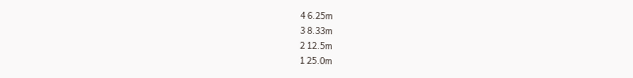4 6.25m
3 8.33m
2 12.5m
1 25.0m